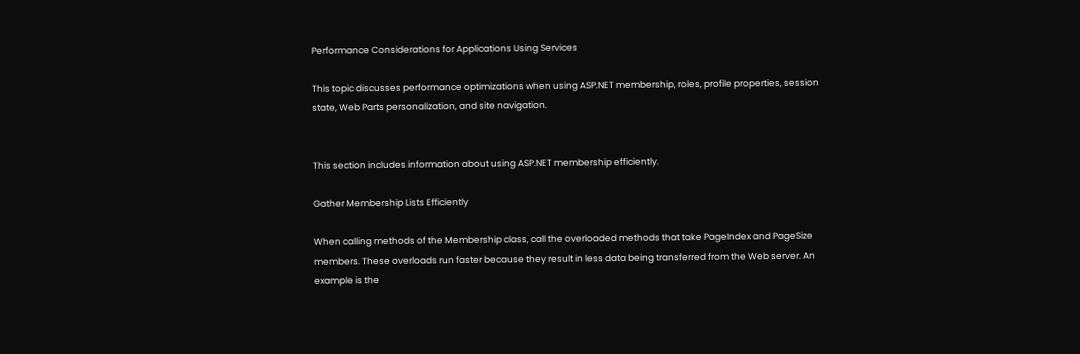Performance Considerations for Applications Using Services

This topic discusses performance optimizations when using ASP.NET membership, roles, profile properties, session state, Web Parts personalization, and site navigation.


This section includes information about using ASP.NET membership efficiently.

Gather Membership Lists Efficiently

When calling methods of the Membership class, call the overloaded methods that take PageIndex and PageSize members. These overloads run faster because they result in less data being transferred from the Web server. An example is the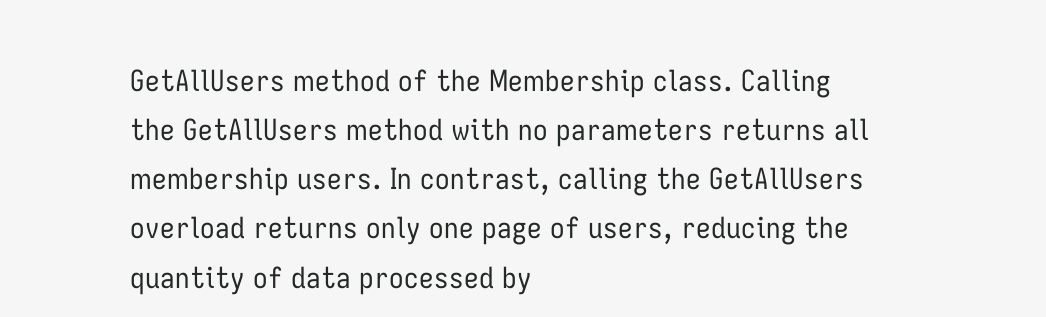GetAllUsers method of the Membership class. Calling the GetAllUsers method with no parameters returns all membership users. In contrast, calling the GetAllUsers overload returns only one page of users, reducing the quantity of data processed by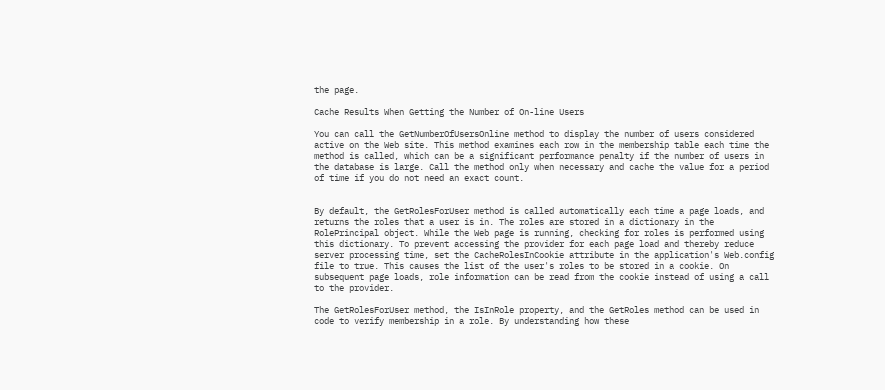the page.

Cache Results When Getting the Number of On-line Users

You can call the GetNumberOfUsersOnline method to display the number of users considered active on the Web site. This method examines each row in the membership table each time the method is called, which can be a significant performance penalty if the number of users in the database is large. Call the method only when necessary and cache the value for a period of time if you do not need an exact count.


By default, the GetRolesForUser method is called automatically each time a page loads, and returns the roles that a user is in. The roles are stored in a dictionary in the RolePrincipal object. While the Web page is running, checking for roles is performed using this dictionary. To prevent accessing the provider for each page load and thereby reduce server processing time, set the CacheRolesInCookie attribute in the application's Web.config file to true. This causes the list of the user's roles to be stored in a cookie. On subsequent page loads, role information can be read from the cookie instead of using a call to the provider.

The GetRolesForUser method, the IsInRole property, and the GetRoles method can be used in code to verify membership in a role. By understanding how these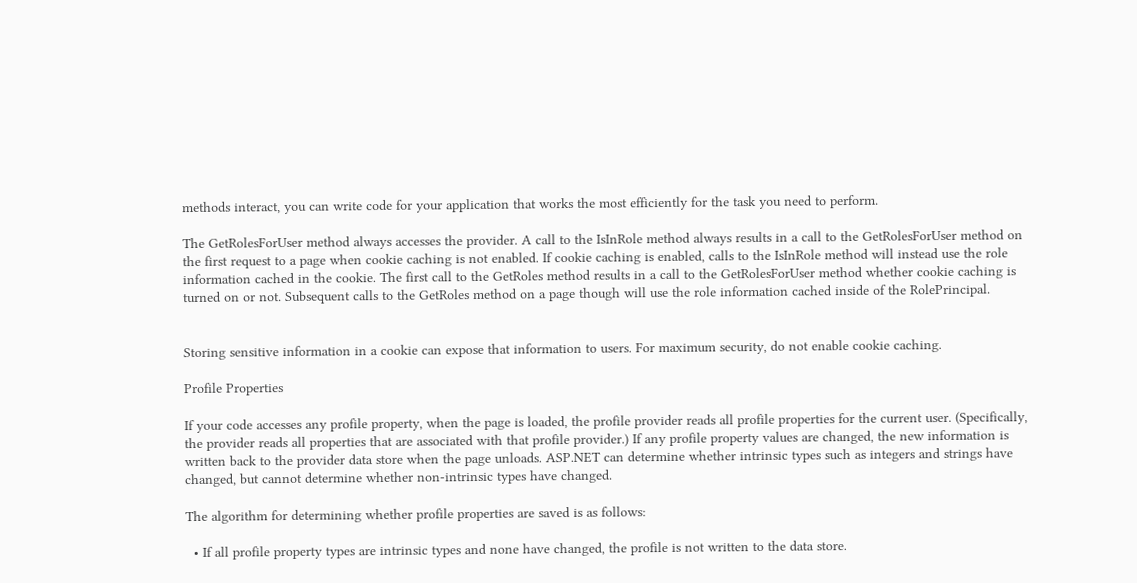methods interact, you can write code for your application that works the most efficiently for the task you need to perform.

The GetRolesForUser method always accesses the provider. A call to the IsInRole method always results in a call to the GetRolesForUser method on the first request to a page when cookie caching is not enabled. If cookie caching is enabled, calls to the IsInRole method will instead use the role information cached in the cookie. The first call to the GetRoles method results in a call to the GetRolesForUser method whether cookie caching is turned on or not. Subsequent calls to the GetRoles method on a page though will use the role information cached inside of the RolePrincipal.


Storing sensitive information in a cookie can expose that information to users. For maximum security, do not enable cookie caching.

Profile Properties

If your code accesses any profile property, when the page is loaded, the profile provider reads all profile properties for the current user. (Specifically, the provider reads all properties that are associated with that profile provider.) If any profile property values are changed, the new information is written back to the provider data store when the page unloads. ASP.NET can determine whether intrinsic types such as integers and strings have changed, but cannot determine whether non-intrinsic types have changed.

The algorithm for determining whether profile properties are saved is as follows:

  • If all profile property types are intrinsic types and none have changed, the profile is not written to the data store.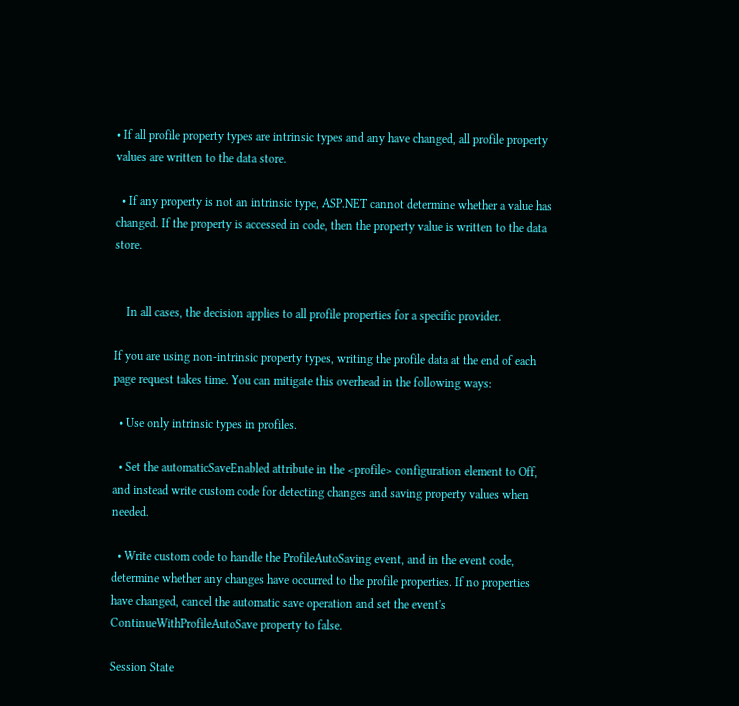• If all profile property types are intrinsic types and any have changed, all profile property values are written to the data store.

  • If any property is not an intrinsic type, ASP.NET cannot determine whether a value has changed. If the property is accessed in code, then the property value is written to the data store.


    In all cases, the decision applies to all profile properties for a specific provider.

If you are using non-intrinsic property types, writing the profile data at the end of each page request takes time. You can mitigate this overhead in the following ways:

  • Use only intrinsic types in profiles.

  • Set the automaticSaveEnabled attribute in the <profile> configuration element to Off, and instead write custom code for detecting changes and saving property values when needed.

  • Write custom code to handle the ProfileAutoSaving event, and in the event code, determine whether any changes have occurred to the profile properties. If no properties have changed, cancel the automatic save operation and set the event's ContinueWithProfileAutoSave property to false.

Session State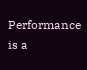Performance is a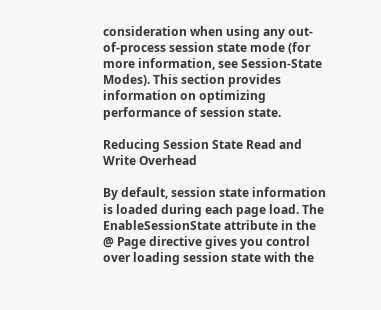consideration when using any out-of-process session state mode (for more information, see Session-State Modes). This section provides information on optimizing performance of session state.

Reducing Session State Read and Write Overhead

By default, session state information is loaded during each page load. The EnableSessionState attribute in the @ Page directive gives you control over loading session state with the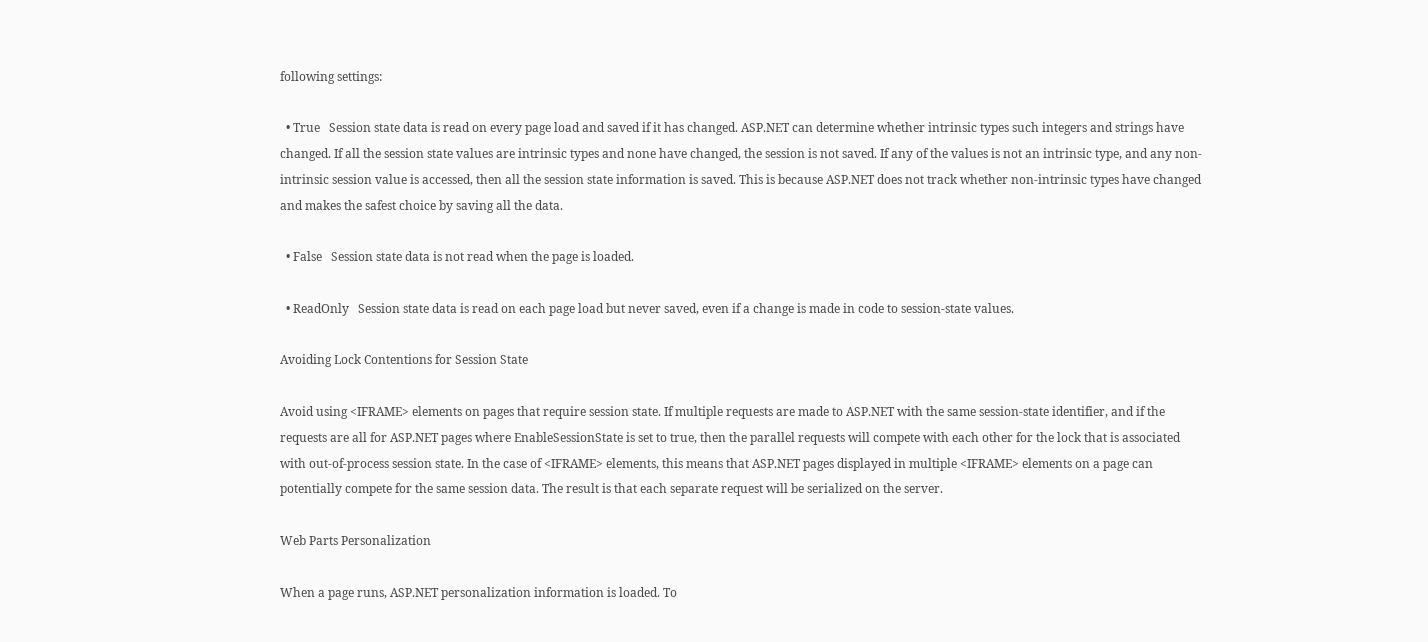following settings:

  • True   Session state data is read on every page load and saved if it has changed. ASP.NET can determine whether intrinsic types such integers and strings have changed. If all the session state values are intrinsic types and none have changed, the session is not saved. If any of the values is not an intrinsic type, and any non-intrinsic session value is accessed, then all the session state information is saved. This is because ASP.NET does not track whether non-intrinsic types have changed and makes the safest choice by saving all the data.

  • False   Session state data is not read when the page is loaded.

  • ReadOnly   Session state data is read on each page load but never saved, even if a change is made in code to session-state values.

Avoiding Lock Contentions for Session State

Avoid using <IFRAME> elements on pages that require session state. If multiple requests are made to ASP.NET with the same session-state identifier, and if the requests are all for ASP.NET pages where EnableSessionState is set to true, then the parallel requests will compete with each other for the lock that is associated with out-of-process session state. In the case of <IFRAME> elements, this means that ASP.NET pages displayed in multiple <IFRAME> elements on a page can potentially compete for the same session data. The result is that each separate request will be serialized on the server.

Web Parts Personalization

When a page runs, ASP.NET personalization information is loaded. To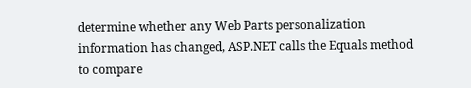determine whether any Web Parts personalization information has changed, ASP.NET calls the Equals method to compare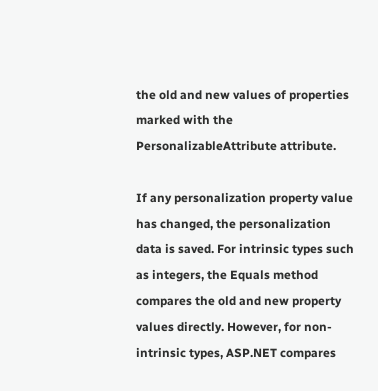the old and new values of properties marked with the PersonalizableAttribute attribute.

If any personalization property value has changed, the personalization data is saved. For intrinsic types such as integers, the Equals method compares the old and new property values directly. However, for non-intrinsic types, ASP.NET compares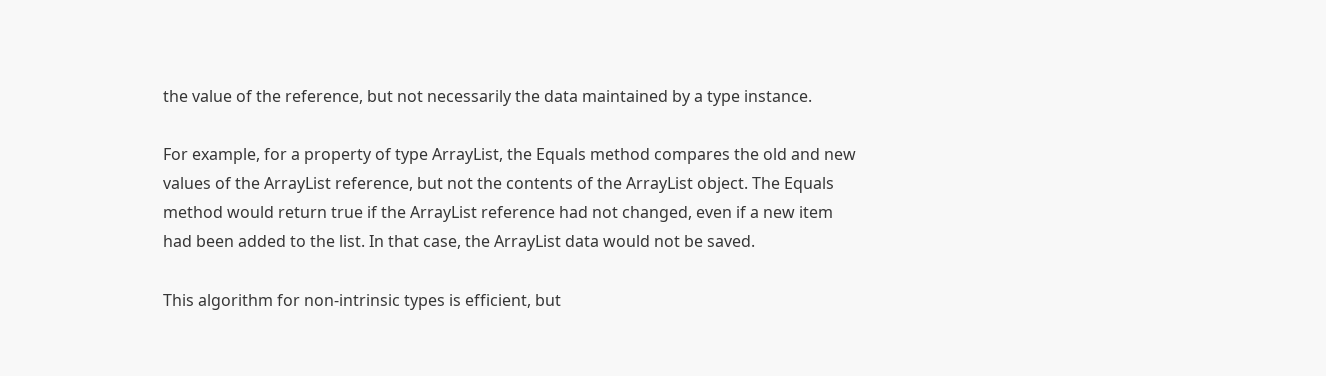the value of the reference, but not necessarily the data maintained by a type instance.

For example, for a property of type ArrayList, the Equals method compares the old and new values of the ArrayList reference, but not the contents of the ArrayList object. The Equals method would return true if the ArrayList reference had not changed, even if a new item had been added to the list. In that case, the ArrayList data would not be saved.

This algorithm for non-intrinsic types is efficient, but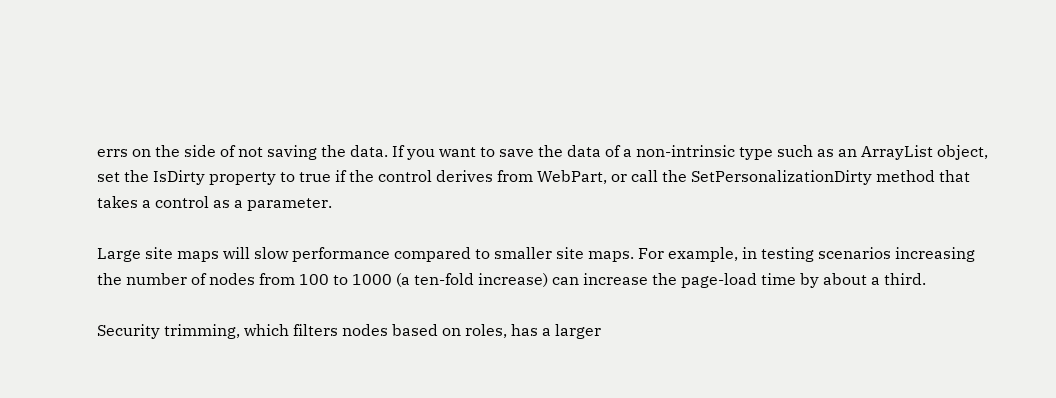errs on the side of not saving the data. If you want to save the data of a non-intrinsic type such as an ArrayList object, set the IsDirty property to true if the control derives from WebPart, or call the SetPersonalizationDirty method that takes a control as a parameter.

Large site maps will slow performance compared to smaller site maps. For example, in testing scenarios increasing the number of nodes from 100 to 1000 (a ten-fold increase) can increase the page-load time by about a third.

Security trimming, which filters nodes based on roles, has a larger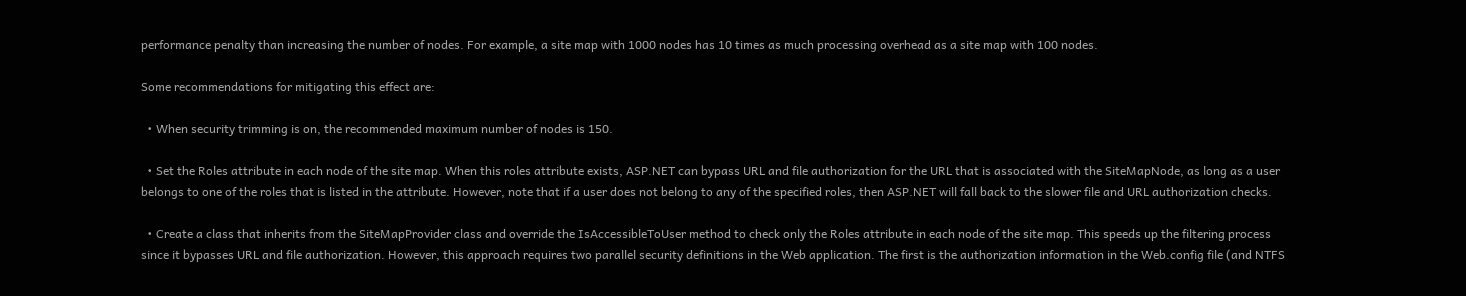performance penalty than increasing the number of nodes. For example, a site map with 1000 nodes has 10 times as much processing overhead as a site map with 100 nodes.

Some recommendations for mitigating this effect are:

  • When security trimming is on, the recommended maximum number of nodes is 150.

  • Set the Roles attribute in each node of the site map. When this roles attribute exists, ASP.NET can bypass URL and file authorization for the URL that is associated with the SiteMapNode, as long as a user belongs to one of the roles that is listed in the attribute. However, note that if a user does not belong to any of the specified roles, then ASP.NET will fall back to the slower file and URL authorization checks.

  • Create a class that inherits from the SiteMapProvider class and override the IsAccessibleToUser method to check only the Roles attribute in each node of the site map. This speeds up the filtering process since it bypasses URL and file authorization. However, this approach requires two parallel security definitions in the Web application. The first is the authorization information in the Web.config file (and NTFS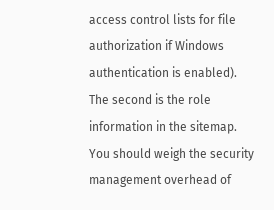access control lists for file authorization if Windows authentication is enabled). The second is the role information in the sitemap. You should weigh the security management overhead of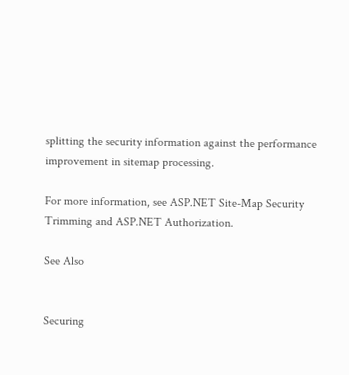splitting the security information against the performance improvement in sitemap processing.

For more information, see ASP.NET Site-Map Security Trimming and ASP.NET Authorization.

See Also


Securing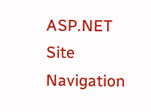ASP.NET Site Navigation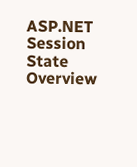ASP.NET Session State Overview